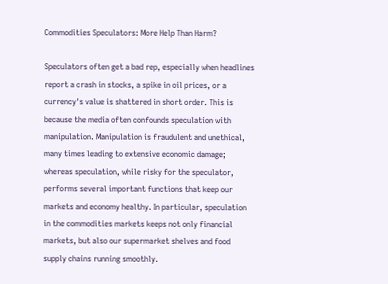Commodities Speculators: More Help Than Harm?

Speculators often get a bad rep, especially when headlines report a crash in stocks, a spike in oil prices, or a currency's value is shattered in short order. This is because the media often confounds speculation with manipulation. Manipulation is fraudulent and unethical, many times leading to extensive economic damage; whereas speculation, while risky for the speculator, performs several important functions that keep our markets and economy healthy. In particular, speculation in the commodities markets keeps not only financial markets, but also our supermarket shelves and food supply chains running smoothly.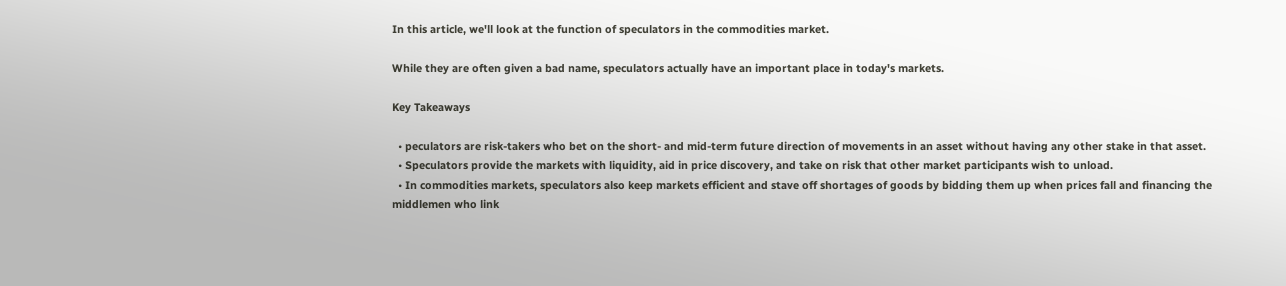In this article, we'll look at the function of speculators in the commodities market.

While they are often given a bad name, speculators actually have an important place in today's markets.

Key Takeaways

  • peculators are risk-takers who bet on the short- and mid-term future direction of movements in an asset without having any other stake in that asset.
  • Speculators provide the markets with liquidity, aid in price discovery, and take on risk that other market participants wish to unload.
  • In commodities markets, speculators also keep markets efficient and stave off shortages of goods by bidding them up when prices fall and financing the middlemen who link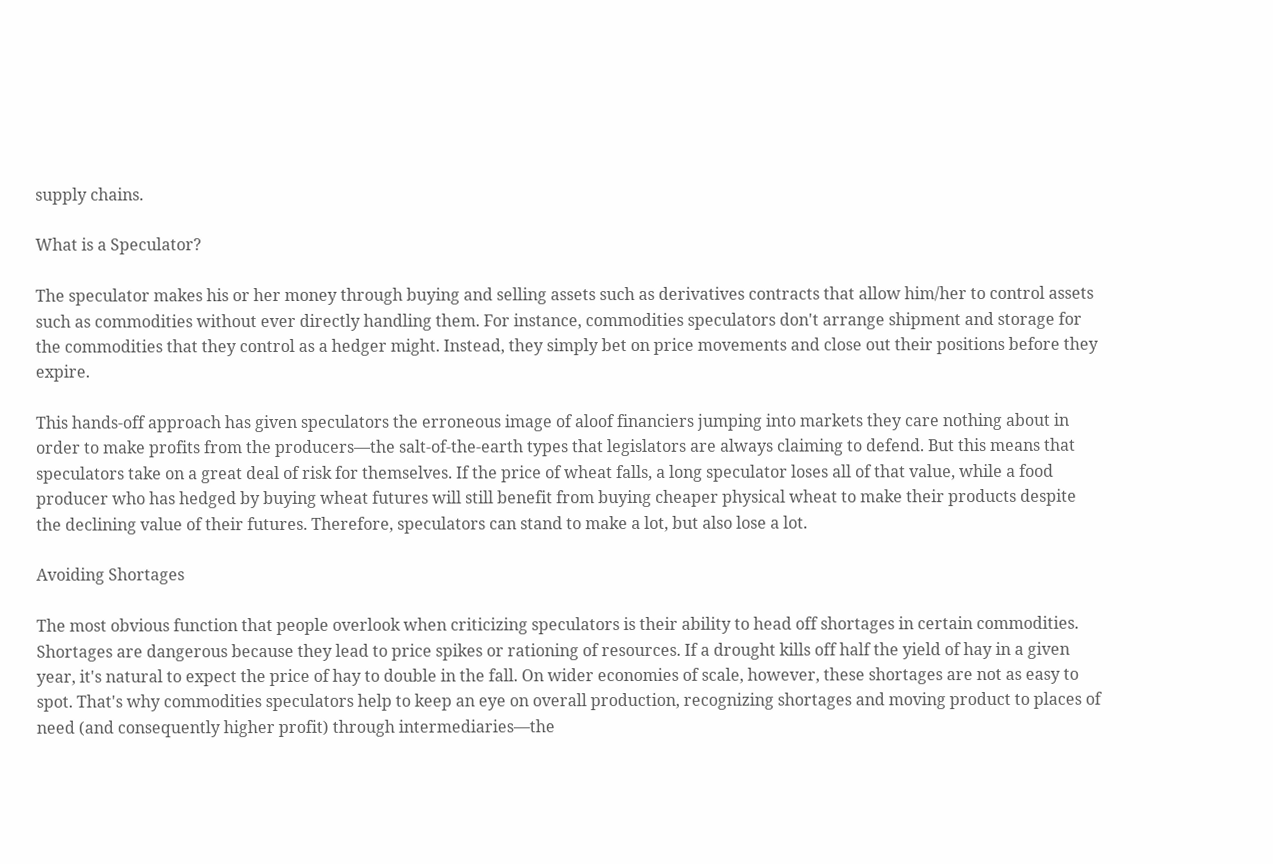supply chains.

What is a Speculator?

The speculator makes his or her money through buying and selling assets such as derivatives contracts that allow him/her to control assets such as commodities without ever directly handling them. For instance, commodities speculators don't arrange shipment and storage for the commodities that they control as a hedger might. Instead, they simply bet on price movements and close out their positions before they expire.

This hands-off approach has given speculators the erroneous image of aloof financiers jumping into markets they care nothing about in order to make profits from the producers—the salt-of-the-earth types that legislators are always claiming to defend. But this means that speculators take on a great deal of risk for themselves. If the price of wheat falls, a long speculator loses all of that value, while a food producer who has hedged by buying wheat futures will still benefit from buying cheaper physical wheat to make their products despite the declining value of their futures. Therefore, speculators can stand to make a lot, but also lose a lot.

Avoiding Shortages

The most obvious function that people overlook when criticizing speculators is their ability to head off shortages in certain commodities. Shortages are dangerous because they lead to price spikes or rationing of resources. If a drought kills off half the yield of hay in a given year, it's natural to expect the price of hay to double in the fall. On wider economies of scale, however, these shortages are not as easy to spot. That's why commodities speculators help to keep an eye on overall production, recognizing shortages and moving product to places of need (and consequently higher profit) through intermediaries—the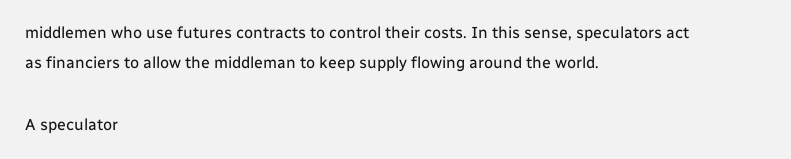middlemen who use futures contracts to control their costs. In this sense, speculators act as financiers to allow the middleman to keep supply flowing around the world.

A speculator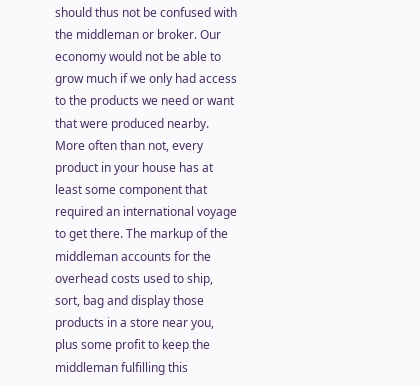should thus not be confused with the middleman or broker. Our economy would not be able to grow much if we only had access to the products we need or want that were produced nearby. More often than not, every product in your house has at least some component that required an international voyage to get there. The markup of the middleman accounts for the overhead costs used to ship, sort, bag and display those products in a store near you, plus some profit to keep the middleman fulfilling this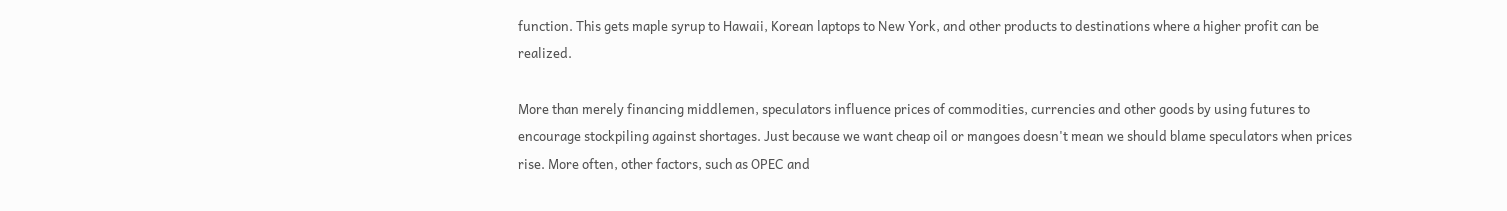function. This gets maple syrup to Hawaii, Korean laptops to New York, and other products to destinations where a higher profit can be realized.

More than merely financing middlemen, speculators influence prices of commodities, currencies and other goods by using futures to encourage stockpiling against shortages. Just because we want cheap oil or mangoes doesn't mean we should blame speculators when prices rise. More often, other factors, such as OPEC and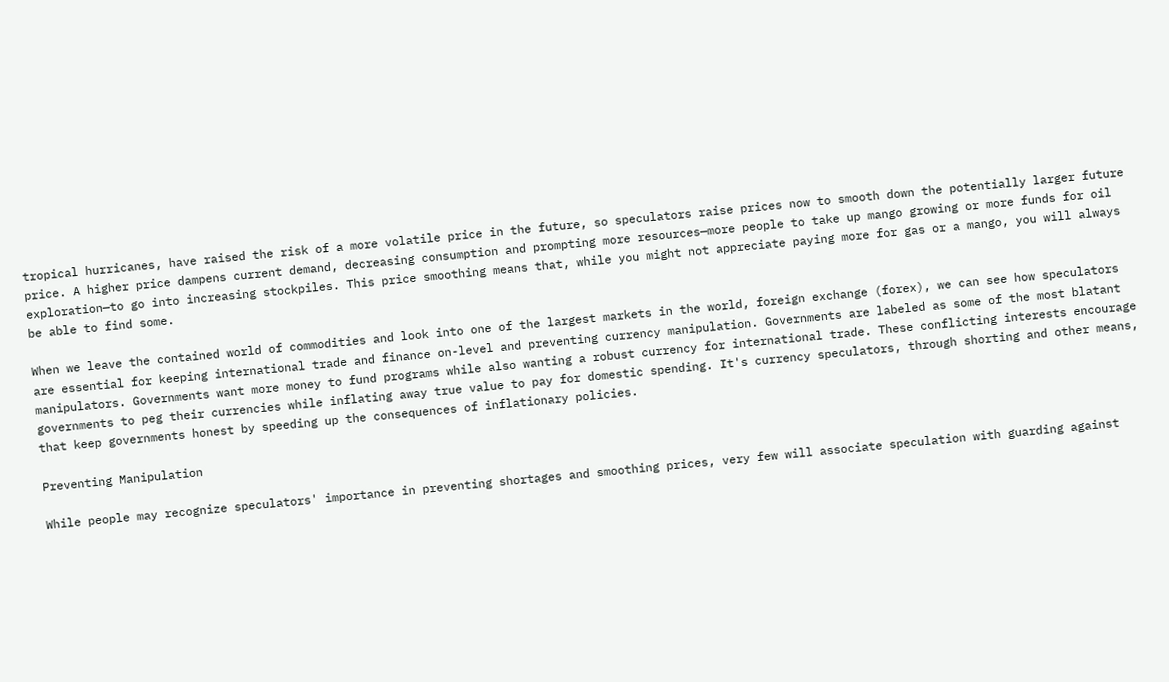tropical hurricanes, have raised the risk of a more volatile price in the future, so speculators raise prices now to smooth down the potentially larger future price. A higher price dampens current demand, decreasing consumption and prompting more resources—more people to take up mango growing or more funds for oil exploration—to go into increasing stockpiles. This price smoothing means that, while you might not appreciate paying more for gas or a mango, you will always be able to find some.

When we leave the contained world of commodities and look into one of the largest markets in the world, foreign exchange (forex), we can see how speculators are essential for keeping international trade and finance on-level and preventing currency manipulation. Governments are labeled as some of the most blatant manipulators. Governments want more money to fund programs while also wanting a robust currency for international trade. These conflicting interests encourage governments to peg their currencies while inflating away true value to pay for domestic spending. It's currency speculators, through shorting and other means, that keep governments honest by speeding up the consequences of inflationary policies.

Preventing Manipulation

While people may recognize speculators' importance in preventing shortages and smoothing prices, very few will associate speculation with guarding against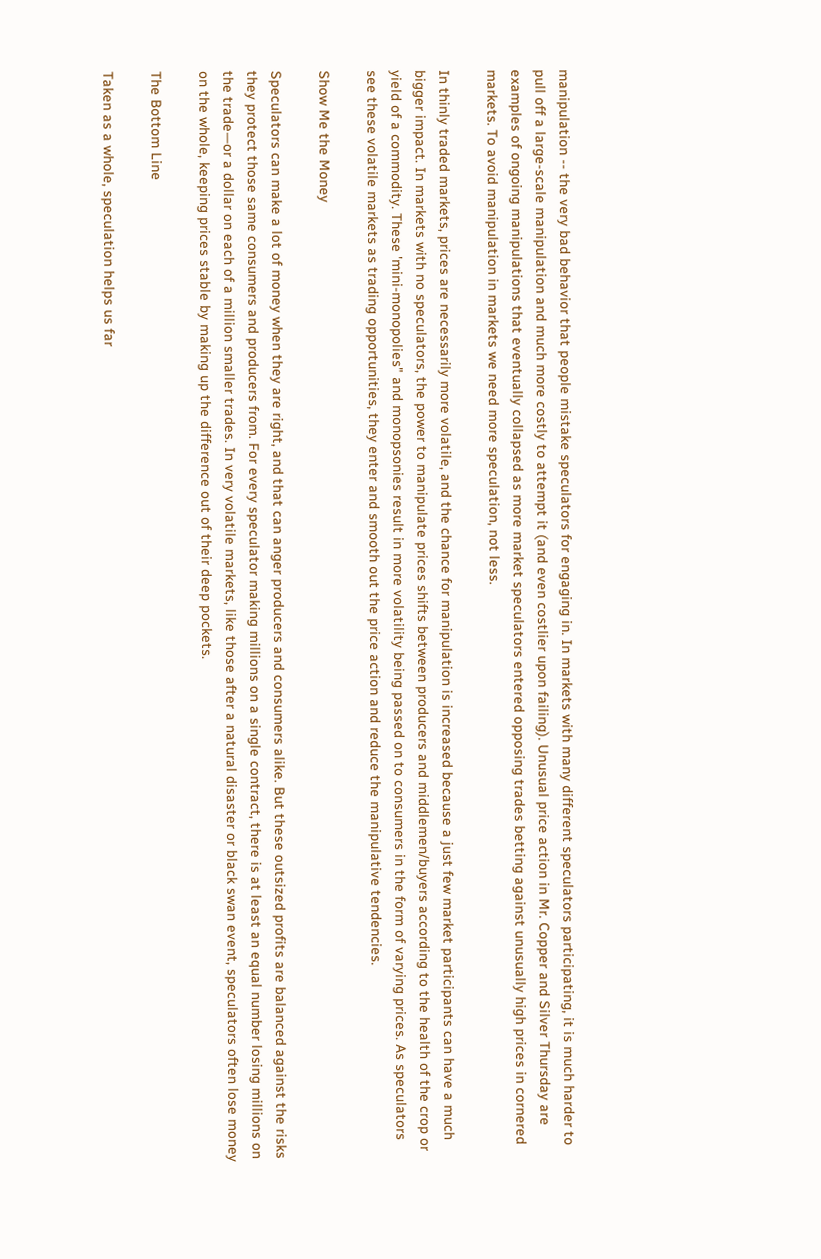manipulation -- the very bad behavior that people mistake speculators for engaging in. In markets with many different speculators participating, it is much harder to pull off a large-scale manipulation and much more costly to attempt it (and even costlier upon failing). Unusual price action in Mr. Copper and Silver Thursday are examples of ongoing manipulations that eventually collapsed as more market speculators entered opposing trades betting against unusually high prices in cornered markets. To avoid manipulation in markets we need more speculation, not less.

In thinly traded markets, prices are necessarily more volatile, and the chance for manipulation is increased because a just few market participants can have a much bigger impact. In markets with no speculators, the power to manipulate prices shifts between producers and middlemen/buyers according to the health of the crop or yield of a commodity. These 'mini-monopolies" and monopsonies result in more volatility being passed on to consumers in the form of varying prices. As speculators see these volatile markets as trading opportunities, they enter and smooth out the price action and reduce the manipulative tendencies.

Show Me the Money

Speculators can make a lot of money when they are right, and that can anger producers and consumers alike. But these outsized profits are balanced against the risks they protect those same consumers and producers from. For every speculator making millions on a single contract, there is at least an equal number losing millions on the trade—or a dollar on each of a million smaller trades. In very volatile markets, like those after a natural disaster or black swan event, speculators often lose money on the whole, keeping prices stable by making up the difference out of their deep pockets.

The Bottom Line

Taken as a whole, speculation helps us far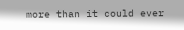more than it could ever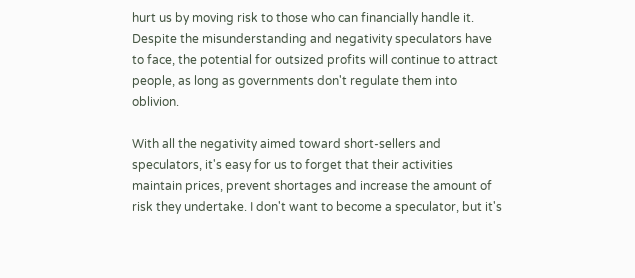hurt us by moving risk to those who can financially handle it. Despite the misunderstanding and negativity speculators have to face, the potential for outsized profits will continue to attract people, as long as governments don't regulate them into oblivion.

With all the negativity aimed toward short-sellers and speculators, it's easy for us to forget that their activities maintain prices, prevent shortages and increase the amount of risk they undertake. I don't want to become a speculator, but it's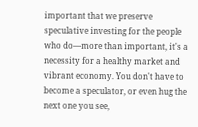important that we preserve speculative investing for the people who do—more than important, it's a necessity for a healthy market and vibrant economy. You don't have to become a speculator, or even hug the next one you see,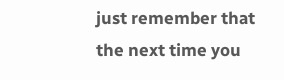just remember that the next time you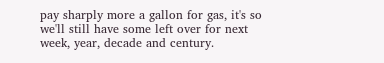pay sharply more a gallon for gas, it's so we'll still have some left over for next week, year, decade and century.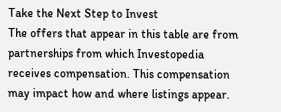Take the Next Step to Invest
The offers that appear in this table are from partnerships from which Investopedia receives compensation. This compensation may impact how and where listings appear.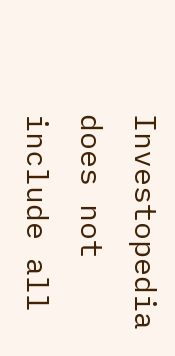Investopedia does not include all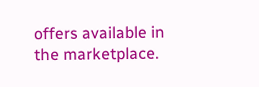offers available in the marketplace.